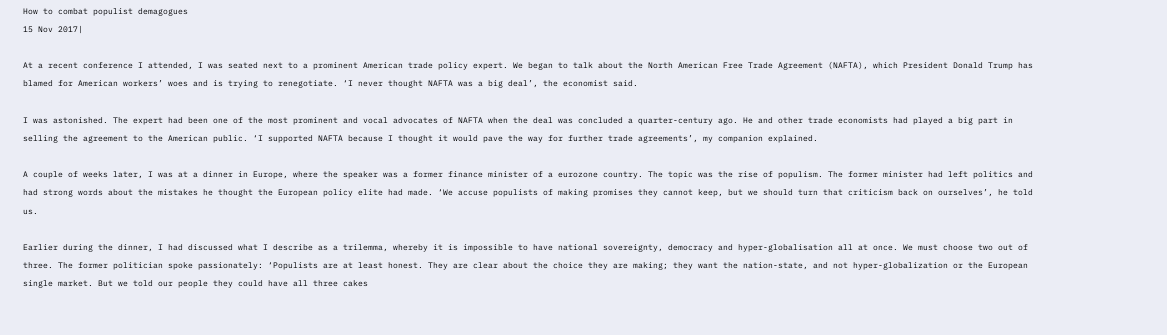How to combat populist demagogues
15 Nov 2017|

At a recent conference I attended, I was seated next to a prominent American trade policy expert. We began to talk about the North American Free Trade Agreement (NAFTA), which President Donald Trump has blamed for American workers’ woes and is trying to renegotiate. ‘I never thought NAFTA was a big deal’, the economist said.

I was astonished. The expert had been one of the most prominent and vocal advocates of NAFTA when the deal was concluded a quarter-century ago. He and other trade economists had played a big part in selling the agreement to the American public. ‘I supported NAFTA because I thought it would pave the way for further trade agreements’, my companion explained.

A couple of weeks later, I was at a dinner in Europe, where the speaker was a former finance minister of a eurozone country. The topic was the rise of populism. The former minister had left politics and had strong words about the mistakes he thought the European policy elite had made. ‘We accuse populists of making promises they cannot keep, but we should turn that criticism back on ourselves’, he told us.

Earlier during the dinner, I had discussed what I describe as a trilemma, whereby it is impossible to have national sovereignty, democracy and hyper-globalisation all at once. We must choose two out of three. The former politician spoke passionately: ‘Populists are at least honest. They are clear about the choice they are making; they want the nation-state, and not hyper-globalization or the European single market. But we told our people they could have all three cakes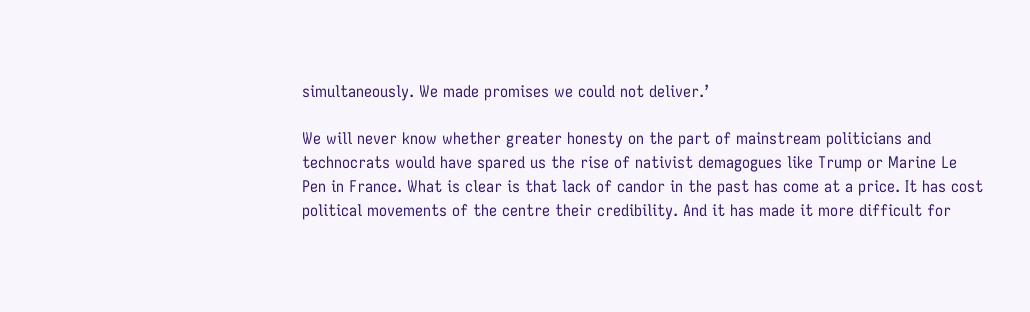simultaneously. We made promises we could not deliver.’

We will never know whether greater honesty on the part of mainstream politicians and technocrats would have spared us the rise of nativist demagogues like Trump or Marine Le Pen in France. What is clear is that lack of candor in the past has come at a price. It has cost political movements of the centre their credibility. And it has made it more difficult for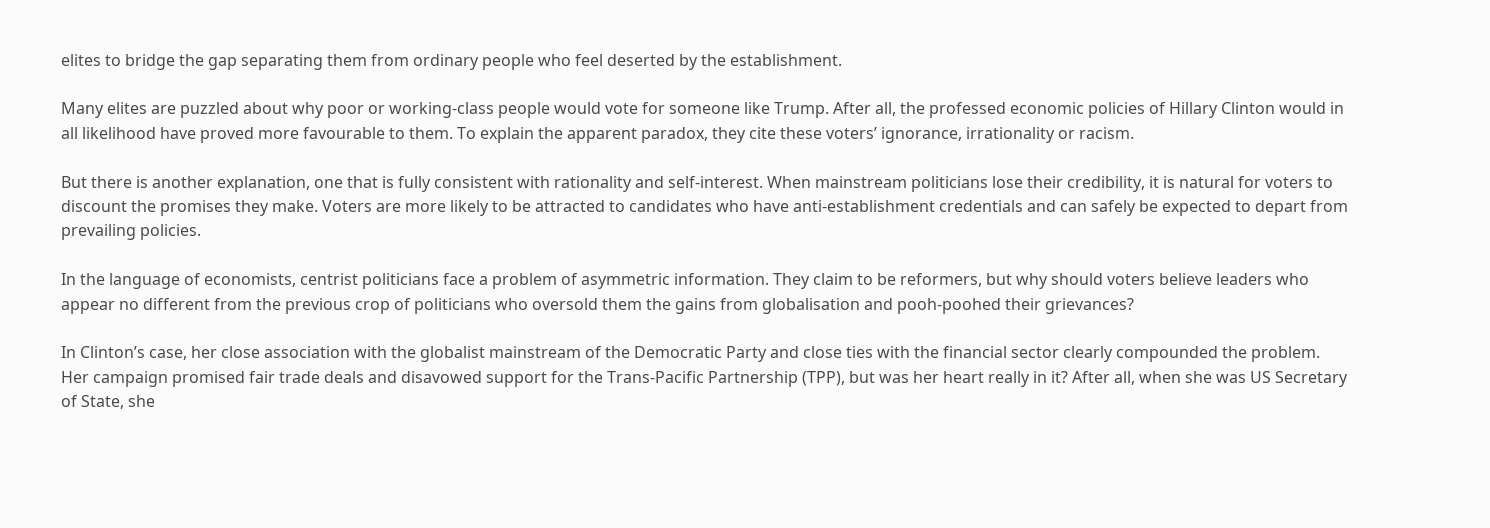elites to bridge the gap separating them from ordinary people who feel deserted by the establishment.

Many elites are puzzled about why poor or working-class people would vote for someone like Trump. After all, the professed economic policies of Hillary Clinton would in all likelihood have proved more favourable to them. To explain the apparent paradox, they cite these voters’ ignorance, irrationality or racism.

But there is another explanation, one that is fully consistent with rationality and self-interest. When mainstream politicians lose their credibility, it is natural for voters to discount the promises they make. Voters are more likely to be attracted to candidates who have anti-establishment credentials and can safely be expected to depart from prevailing policies.

In the language of economists, centrist politicians face a problem of asymmetric information. They claim to be reformers, but why should voters believe leaders who appear no different from the previous crop of politicians who oversold them the gains from globalisation and pooh-poohed their grievances?

In Clinton’s case, her close association with the globalist mainstream of the Democratic Party and close ties with the financial sector clearly compounded the problem. Her campaign promised fair trade deals and disavowed support for the Trans-Pacific Partnership (TPP), but was her heart really in it? After all, when she was US Secretary of State, she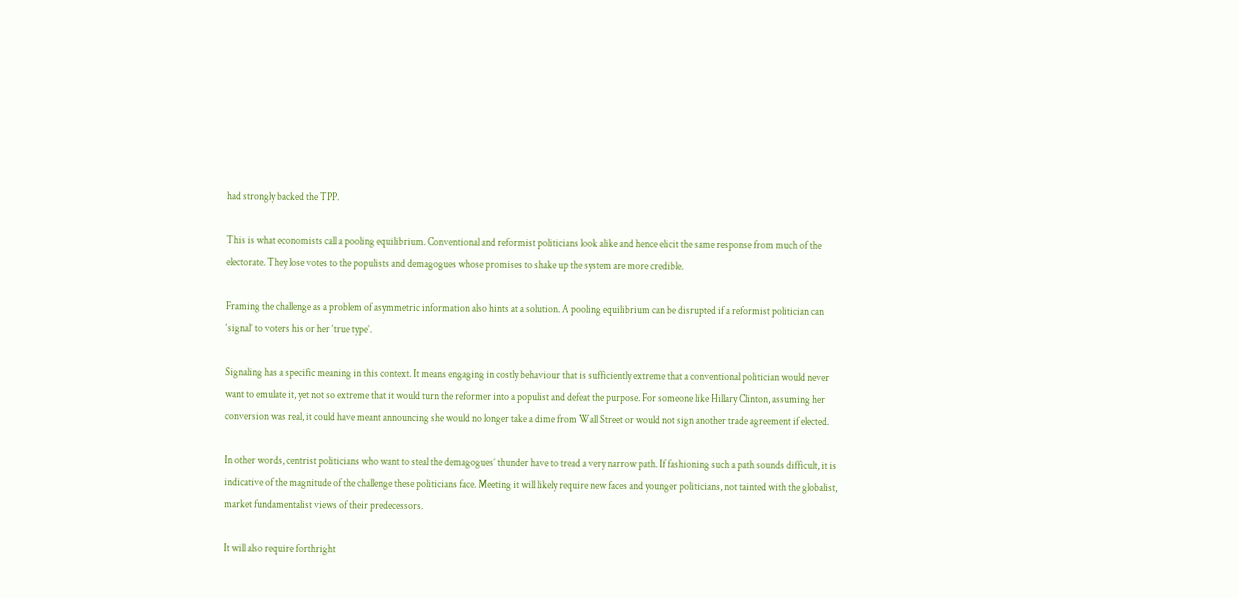had strongly backed the TPP.

This is what economists call a pooling equilibrium. Conventional and reformist politicians look alike and hence elicit the same response from much of the electorate. They lose votes to the populists and demagogues whose promises to shake up the system are more credible.

Framing the challenge as a problem of asymmetric information also hints at a solution. A pooling equilibrium can be disrupted if a reformist politician can ‘signal’ to voters his or her ‘true type’.

Signaling has a specific meaning in this context. It means engaging in costly behaviour that is sufficiently extreme that a conventional politician would never want to emulate it, yet not so extreme that it would turn the reformer into a populist and defeat the purpose. For someone like Hillary Clinton, assuming her conversion was real, it could have meant announcing she would no longer take a dime from Wall Street or would not sign another trade agreement if elected.

In other words, centrist politicians who want to steal the demagogues’ thunder have to tread a very narrow path. If fashioning such a path sounds difficult, it is indicative of the magnitude of the challenge these politicians face. Meeting it will likely require new faces and younger politicians, not tainted with the globalist, market fundamentalist views of their predecessors.

It will also require forthright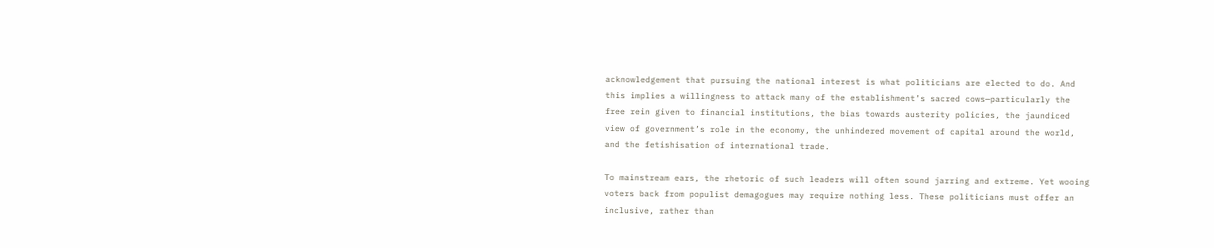acknowledgement that pursuing the national interest is what politicians are elected to do. And this implies a willingness to attack many of the establishment’s sacred cows—particularly the free rein given to financial institutions, the bias towards austerity policies, the jaundiced view of government’s role in the economy, the unhindered movement of capital around the world, and the fetishisation of international trade.

To mainstream ears, the rhetoric of such leaders will often sound jarring and extreme. Yet wooing voters back from populist demagogues may require nothing less. These politicians must offer an inclusive, rather than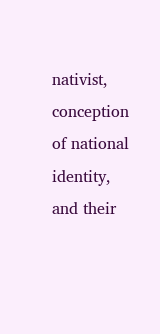nativist, conception of national identity, and their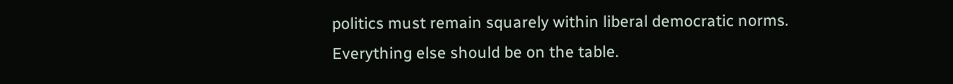politics must remain squarely within liberal democratic norms. Everything else should be on the table.